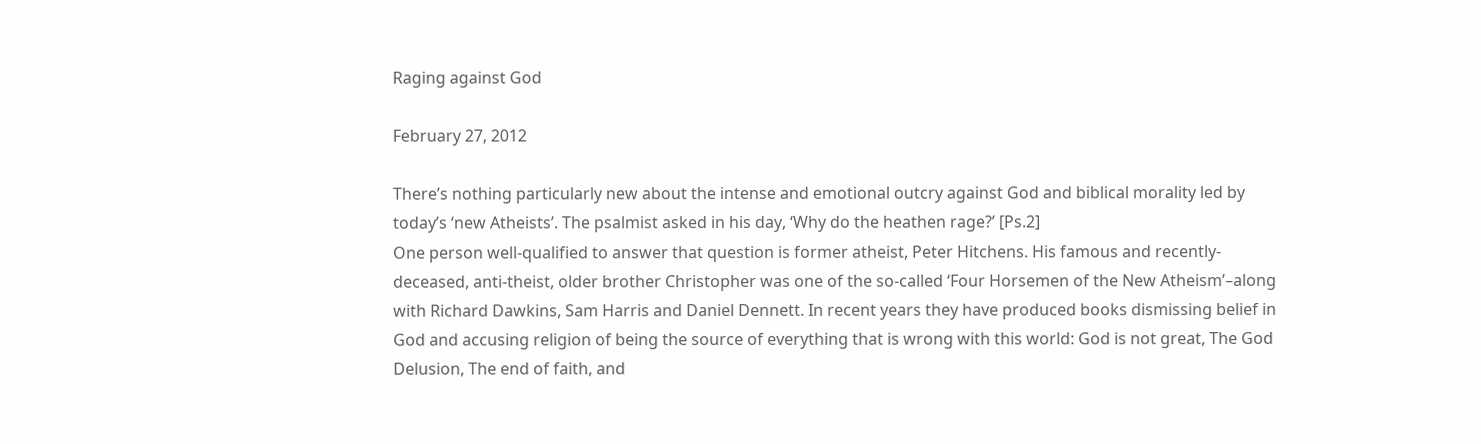Raging against God

February 27, 2012

There’s nothing particularly new about the intense and emotional outcry against God and biblical morality led by today’s ‘new Atheists’. The psalmist asked in his day, ‘Why do the heathen rage?’ [Ps.2]
One person well-qualified to answer that question is former atheist, Peter Hitchens. His famous and recently-deceased, anti-theist, older brother Christopher was one of the so-called ‘Four Horsemen of the New Atheism’–along with Richard Dawkins, Sam Harris and Daniel Dennett. In recent years they have produced books dismissing belief in God and accusing religion of being the source of everything that is wrong with this world: God is not great, The God Delusion, The end of faith, and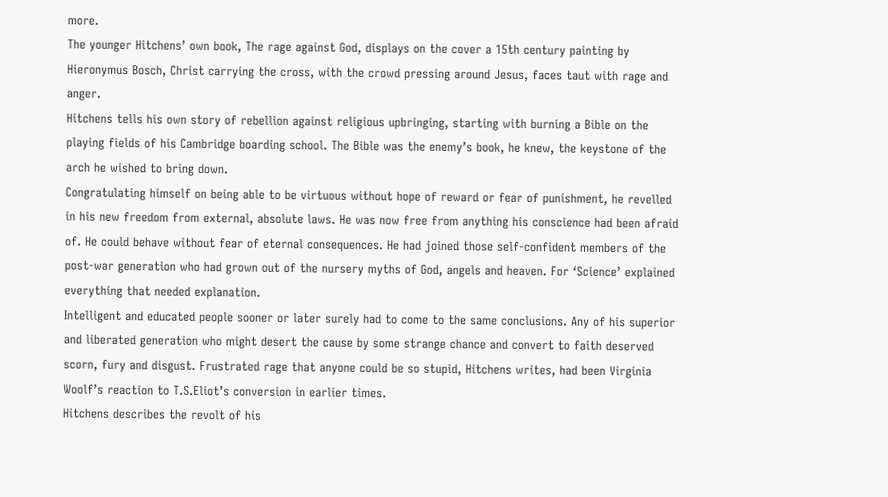more.
The younger Hitchens’ own book, The rage against God, displays on the cover a 15th century painting by Hieronymus Bosch, Christ carrying the cross, with the crowd pressing around Jesus, faces taut with rage and anger.
Hitchens tells his own story of rebellion against religious upbringing, starting with burning a Bible on the playing fields of his Cambridge boarding school. The Bible was the enemy’s book, he knew, the keystone of the arch he wished to bring down.
Congratulating himself on being able to be virtuous without hope of reward or fear of punishment, he revelled in his new freedom from external, absolute laws. He was now free from anything his conscience had been afraid of. He could behave without fear of eternal consequences. He had joined those self-confident members of the post-war generation who had grown out of the nursery myths of God, angels and heaven. For ‘Science’ explained everything that needed explanation.
Intelligent and educated people sooner or later surely had to come to the same conclusions. Any of his superior and liberated generation who might desert the cause by some strange chance and convert to faith deserved scorn, fury and disgust. Frustrated rage that anyone could be so stupid, Hitchens writes, had been Virginia Woolf’s reaction to T.S.Eliot’s conversion in earlier times.
Hitchens describes the revolt of his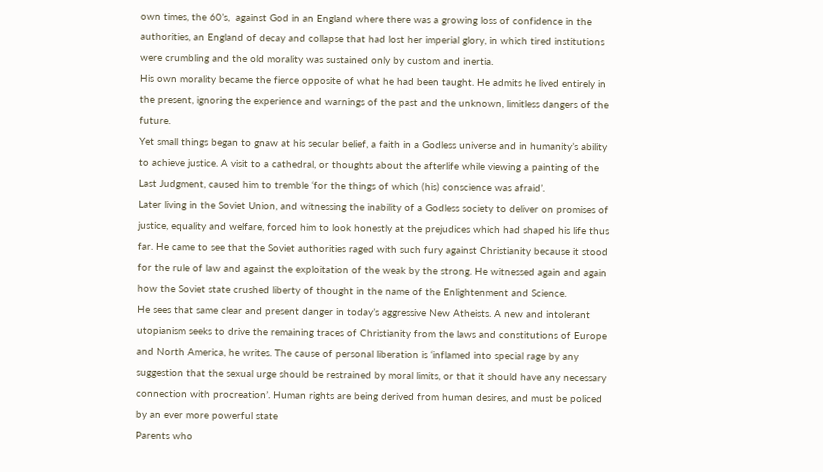own times, the 60’s,  against God in an England where there was a growing loss of confidence in the authorities, an England of decay and collapse that had lost her imperial glory, in which tired institutions were crumbling and the old morality was sustained only by custom and inertia.
His own morality became the fierce opposite of what he had been taught. He admits he lived entirely in the present, ignoring the experience and warnings of the past and the unknown, limitless dangers of the future.
Yet small things began to gnaw at his secular belief, a faith in a Godless universe and in humanity’s ability to achieve justice. A visit to a cathedral, or thoughts about the afterlife while viewing a painting of the Last Judgment, caused him to tremble ‘for the things of which (his) conscience was afraid’.
Later living in the Soviet Union, and witnessing the inability of a Godless society to deliver on promises of justice, equality and welfare, forced him to look honestly at the prejudices which had shaped his life thus far. He came to see that the Soviet authorities raged with such fury against Christianity because it stood for the rule of law and against the exploitation of the weak by the strong. He witnessed again and again how the Soviet state crushed liberty of thought in the name of the Enlightenment and Science.
He sees that same clear and present danger in today’s aggressive New Atheists. A new and intolerant utopianism seeks to drive the remaining traces of Christianity from the laws and constitutions of Europe and North America, he writes. The cause of personal liberation is ‘inflamed into special rage by any suggestion that the sexual urge should be restrained by moral limits, or that it should have any necessary connection with procreation’. Human rights are being derived from human desires, and must be policed by an ever more powerful state
Parents who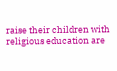raise their children with religious education are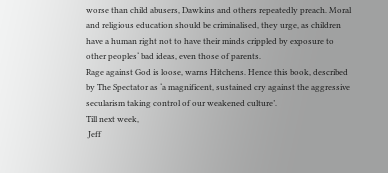worse than child abusers, Dawkins and others repeatedly preach. Moral and religious education should be criminalised, they urge, as children have a human right not to have their minds crippled by exposure to other peoples‘ bad ideas, even those of parents.
Rage against God is loose, warns Hitchens. Hence this book, described by The Spectator as ‘a magnificent, sustained cry against the aggressive secularism taking control of our weakened culture’.
Till next week,
 Jeff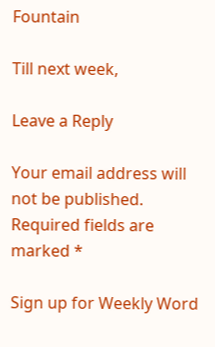Fountain

Till next week,

Leave a Reply

Your email address will not be published. Required fields are marked *

Sign up for Weekly Word